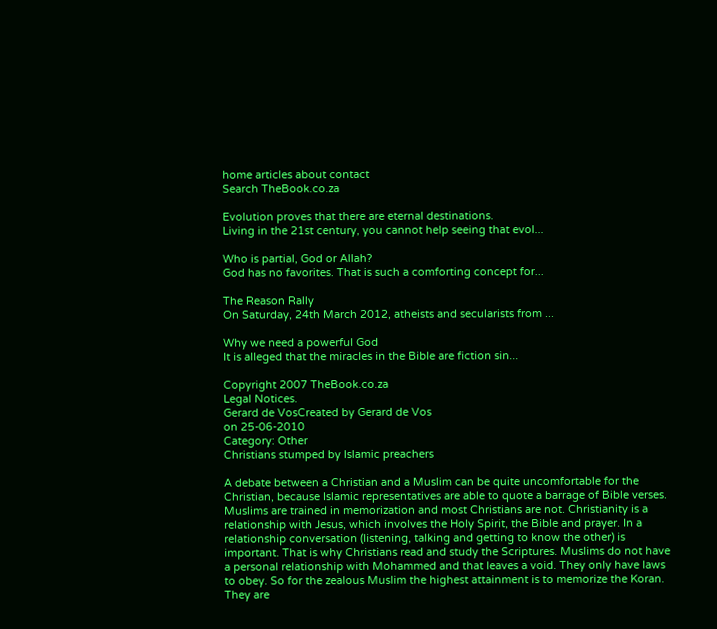home articles about contact
Search TheBook.co.za

Evolution proves that there are eternal destinations.
Living in the 21st century, you cannot help seeing that evol...

Who is partial, God or Allah?
God has no favorites. That is such a comforting concept for...

The Reason Rally
On Saturday, 24th March 2012, atheists and secularists from ...

Why we need a powerful God
It is alleged that the miracles in the Bible are fiction sin...

Copyright 2007 TheBook.co.za
Legal Notices.
Gerard de VosCreated by Gerard de Vos
on 25-06-2010
Category: Other
Christians stumped by Islamic preachers

A debate between a Christian and a Muslim can be quite uncomfortable for the Christian, because Islamic representatives are able to quote a barrage of Bible verses. Muslims are trained in memorization and most Christians are not. Christianity is a relationship with Jesus, which involves the Holy Spirit, the Bible and prayer. In a relationship conversation (listening, talking and getting to know the other) is important. That is why Christians read and study the Scriptures. Muslims do not have a personal relationship with Mohammed and that leaves a void. They only have laws to obey. So for the zealous Muslim the highest attainment is to memorize the Koran. They are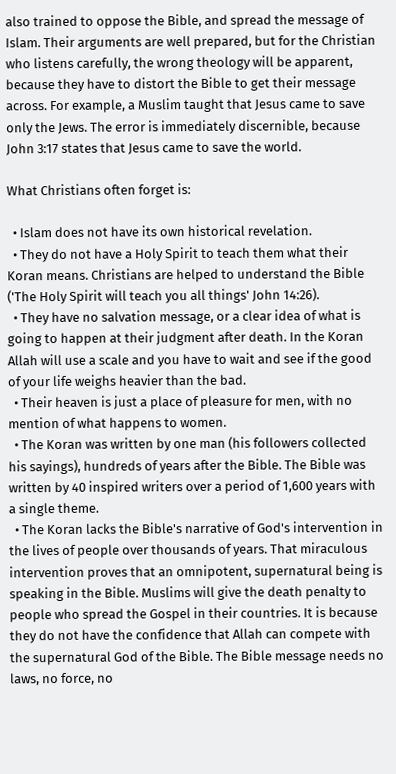also trained to oppose the Bible, and spread the message of Islam. Their arguments are well prepared, but for the Christian who listens carefully, the wrong theology will be apparent, because they have to distort the Bible to get their message across. For example, a Muslim taught that Jesus came to save only the Jews. The error is immediately discernible, because John 3:17 states that Jesus came to save the world.

What Christians often forget is:

  • Islam does not have its own historical revelation.
  • They do not have a Holy Spirit to teach them what their Koran means. Christians are helped to understand the Bible ('The Holy Spirit will teach you all things' John 14:26).
  • They have no salvation message, or a clear idea of what is going to happen at their judgment after death. In the Koran Allah will use a scale and you have to wait and see if the good of your life weighs heavier than the bad.
  • Their heaven is just a place of pleasure for men, with no mention of what happens to women.
  • The Koran was written by one man (his followers collected his sayings), hundreds of years after the Bible. The Bible was written by 40 inspired writers over a period of 1,600 years with a single theme.
  • The Koran lacks the Bible's narrative of God's intervention in the lives of people over thousands of years. That miraculous intervention proves that an omnipotent, supernatural being is speaking in the Bible. Muslims will give the death penalty to people who spread the Gospel in their countries. It is because they do not have the confidence that Allah can compete with the supernatural God of the Bible. The Bible message needs no laws, no force, no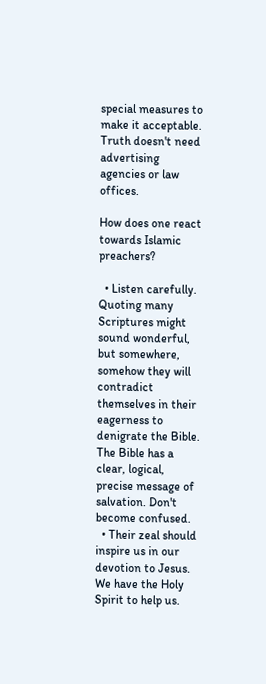special measures to make it acceptable. Truth doesn't need advertising agencies or law offices.

How does one react towards Islamic preachers?

  • Listen carefully. Quoting many Scriptures might sound wonderful, but somewhere, somehow they will contradict themselves in their eagerness to denigrate the Bible. The Bible has a clear, logical, precise message of salvation. Don't become confused.
  • Their zeal should inspire us in our devotion to Jesus. We have the Holy Spirit to help us.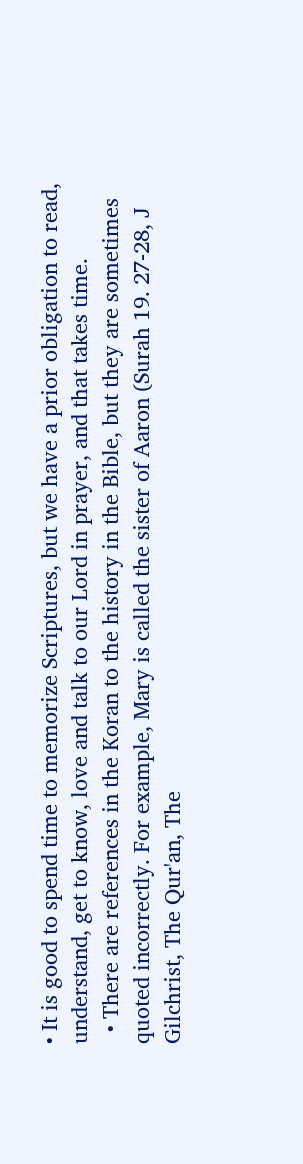• It is good to spend time to memorize Scriptures, but we have a prior obligation to read, understand, get to know, love and talk to our Lord in prayer, and that takes time.
  • There are references in the Koran to the history in the Bible, but they are sometimes quoted incorrectly. For example, Mary is called the sister of Aaron (Surah 19. 27-28, J Gilchrist, The Qur'an, The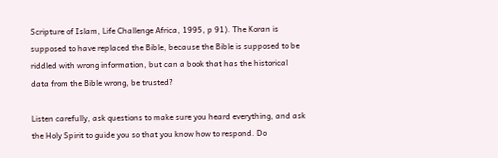Scripture of Islam, Life Challenge Africa, 1995, p 91). The Koran is supposed to have replaced the Bible, because the Bible is supposed to be riddled with wrong information, but can a book that has the historical data from the Bible wrong, be trusted?

Listen carefully, ask questions to make sure you heard everything, and ask the Holy Spirit to guide you so that you know how to respond. Do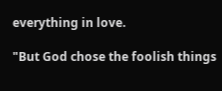everything in love.

"But God chose the foolish things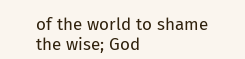of the world to shame the wise; God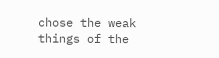chose the weak things of the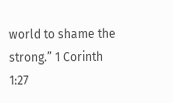world to shame the strong.” 1 Corinth 1:27